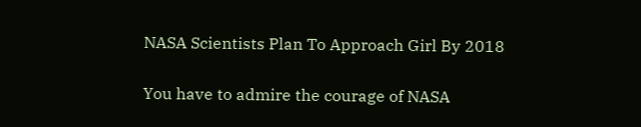NASA Scientists Plan To Approach Girl By 2018

You have to admire the courage of NASA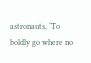astronauts, ‘To boldly go where no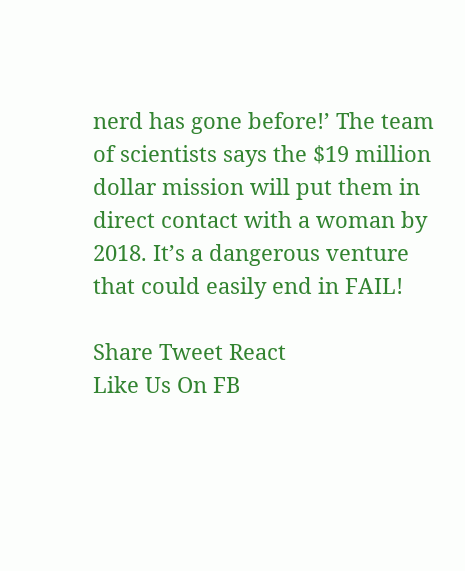nerd has gone before!’ The team of scientists says the $19 million dollar mission will put them in direct contact with a woman by 2018. It’s a dangerous venture that could easily end in FAIL!

Share Tweet React
Like Us On FB